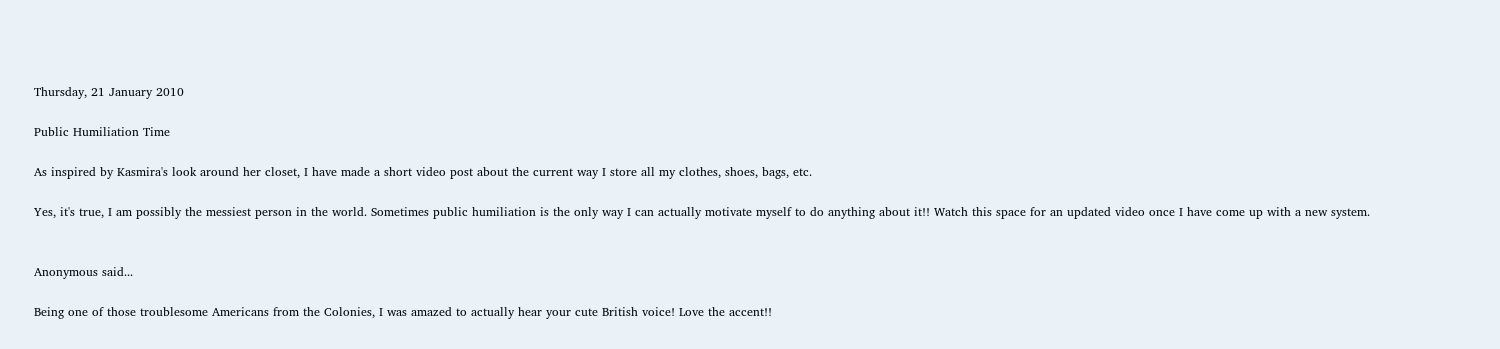Thursday, 21 January 2010

Public Humiliation Time

As inspired by Kasmira's look around her closet, I have made a short video post about the current way I store all my clothes, shoes, bags, etc.

Yes, it's true, I am possibly the messiest person in the world. Sometimes public humiliation is the only way I can actually motivate myself to do anything about it!! Watch this space for an updated video once I have come up with a new system.


Anonymous said...

Being one of those troublesome Americans from the Colonies, I was amazed to actually hear your cute British voice! Love the accent!!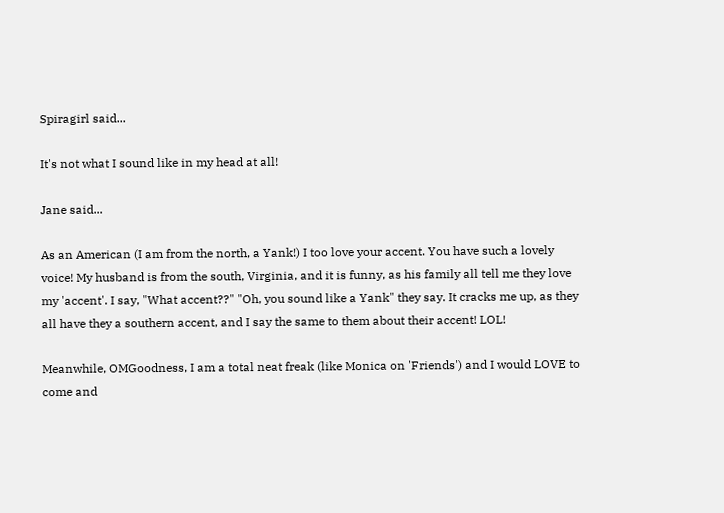Spiragirl said...

It's not what I sound like in my head at all!

Jane said...

As an American (I am from the north, a Yank!) I too love your accent. You have such a lovely voice! My husband is from the south, Virginia, and it is funny, as his family all tell me they love my 'accent'. I say, "What accent??" "Oh, you sound like a Yank" they say. It cracks me up, as they all have they a southern accent, and I say the same to them about their accent! LOL!

Meanwhile, OMGoodness, I am a total neat freak (like Monica on 'Friends') and I would LOVE to come and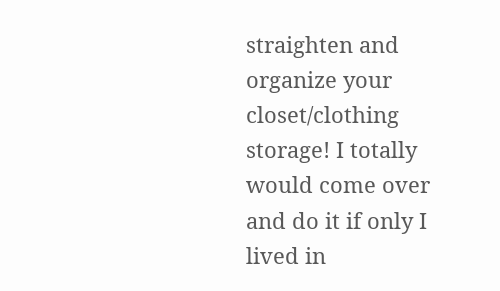straighten and organize your closet/clothing storage! I totally would come over and do it if only I lived in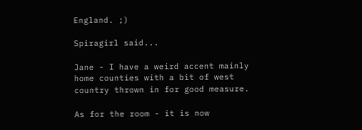England. ;)

Spiragirl said...

Jane - I have a weird accent mainly home counties with a bit of west country thrown in for good measure.

As for the room - it is now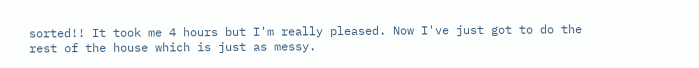sorted!! It took me 4 hours but I'm really pleased. Now I've just got to do the rest of the house which is just as messy.